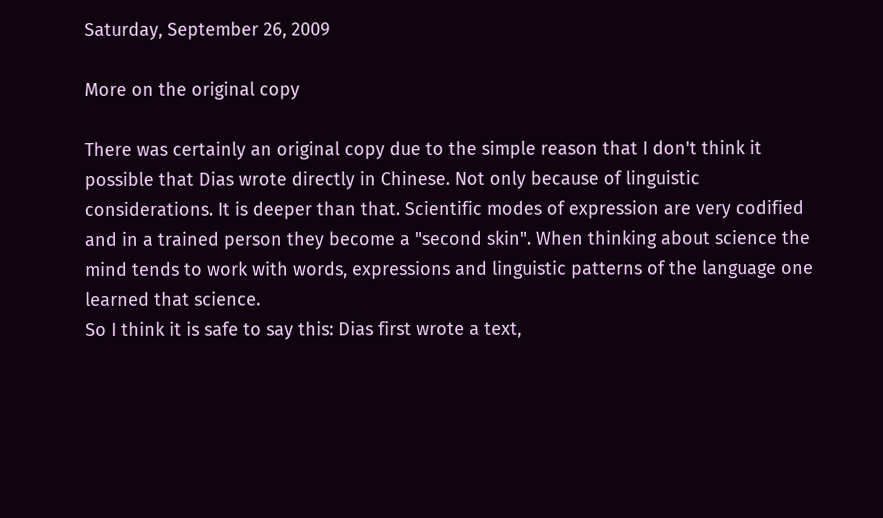Saturday, September 26, 2009

More on the original copy

There was certainly an original copy due to the simple reason that I don't think it possible that Dias wrote directly in Chinese. Not only because of linguistic considerations. It is deeper than that. Scientific modes of expression are very codified and in a trained person they become a "second skin". When thinking about science the mind tends to work with words, expressions and linguistic patterns of the language one learned that science.
So I think it is safe to say this: Dias first wrote a text,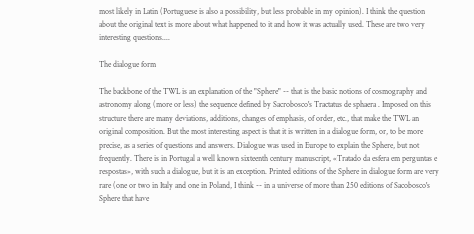most likely in Latin (Portuguese is also a possibility, but less probable in my opinion). I think the question about the original text is more about what happened to it and how it was actually used. These are two very interesting questions....

The dialogue form

The backbone of the TWL is an explanation of the "Sphere" -- that is the basic notions of cosmography and astronomy along (more or less) the sequence defined by Sacrobosco's Tractatus de sphaera . Imposed on this structure there are many deviations, additions, changes of emphasis, of order, etc., that make the TWL an original composition. But the most interesting aspect is that it is written in a dialogue form, or, to be more precise, as a series of questions and answers. Dialogue was used in Europe to explain the Sphere, but not frequently. There is in Portugal a well known sixteenth century manuscript, «Tratado da esfera em perguntas e respostas», with such a dialogue, but it is an exception. Printed editions of the Sphere in dialogue form are very rare (one or two in Italy and one in Poland, I think -- in a universe of more than 250 editions of Sacobosco's Sphere that have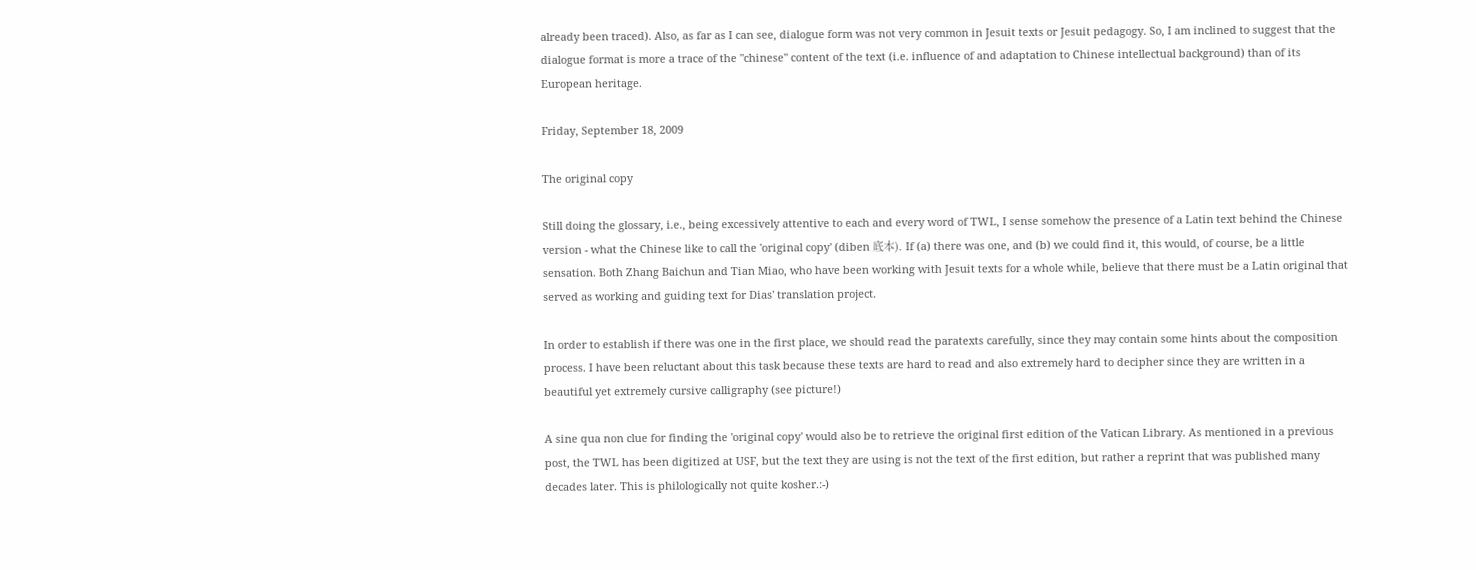already been traced). Also, as far as I can see, dialogue form was not very common in Jesuit texts or Jesuit pedagogy. So, I am inclined to suggest that the dialogue format is more a trace of the "chinese" content of the text (i.e. influence of and adaptation to Chinese intellectual background) than of its European heritage.

Friday, September 18, 2009

The original copy

Still doing the glossary, i.e., being excessively attentive to each and every word of TWL, I sense somehow the presence of a Latin text behind the Chinese version - what the Chinese like to call the 'original copy' (diben 底本). If (a) there was one, and (b) we could find it, this would, of course, be a little sensation. Both Zhang Baichun and Tian Miao, who have been working with Jesuit texts for a whole while, believe that there must be a Latin original that served as working and guiding text for Dias' translation project.

In order to establish if there was one in the first place, we should read the paratexts carefully, since they may contain some hints about the composition process. I have been reluctant about this task because these texts are hard to read and also extremely hard to decipher since they are written in a beautiful yet extremely cursive calligraphy (see picture!)

A sine qua non clue for finding the 'original copy' would also be to retrieve the original first edition of the Vatican Library. As mentioned in a previous post, the TWL has been digitized at USF, but the text they are using is not the text of the first edition, but rather a reprint that was published many decades later. This is philologically not quite kosher.:-)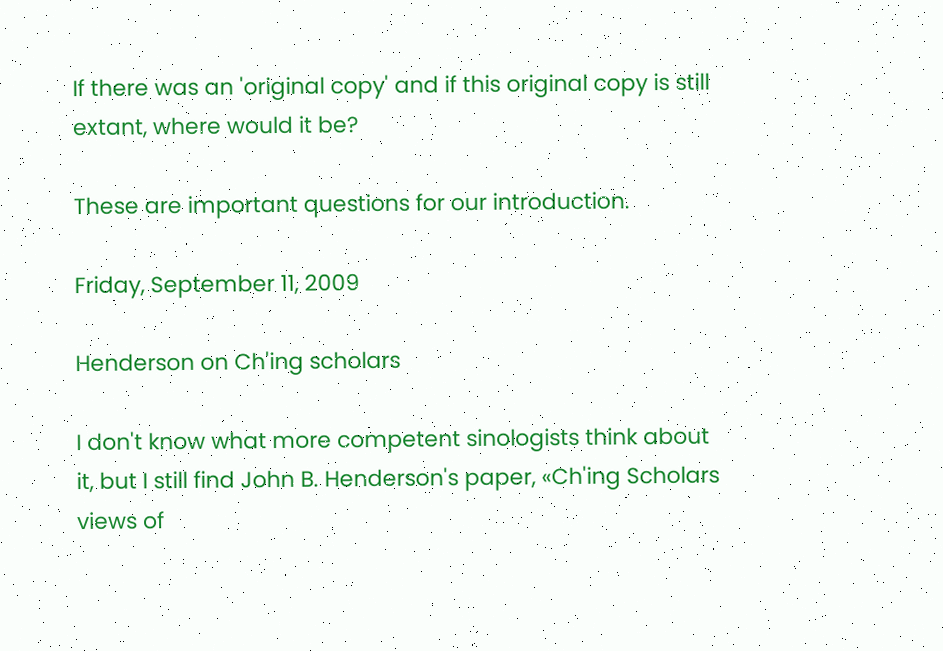If there was an 'original copy' and if this original copy is still extant, where would it be?

These are important questions for our introduction.

Friday, September 11, 2009

Henderson on Ch'ing scholars

I don't know what more competent sinologists think about it, but I still find John B. Henderson's paper, «Ch'ing Scholars views of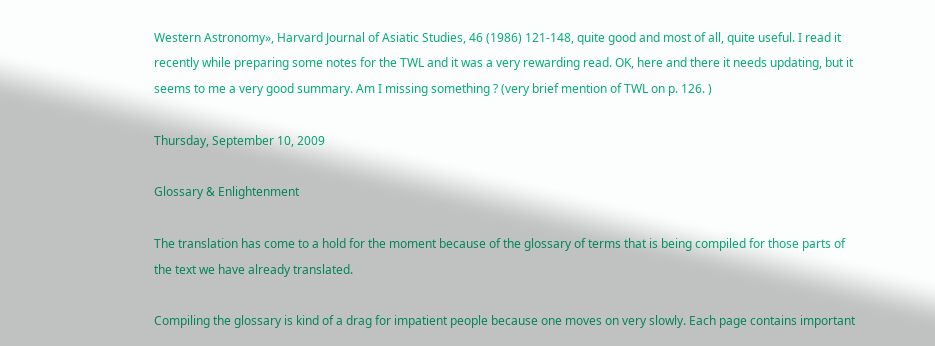Western Astronomy», Harvard Journal of Asiatic Studies, 46 (1986) 121-148, quite good and most of all, quite useful. I read it recently while preparing some notes for the TWL and it was a very rewarding read. OK, here and there it needs updating, but it seems to me a very good summary. Am I missing something ? (very brief mention of TWL on p. 126. )

Thursday, September 10, 2009

Glossary & Enlightenment

The translation has come to a hold for the moment because of the glossary of terms that is being compiled for those parts of the text we have already translated.

Compiling the glossary is kind of a drag for impatient people because one moves on very slowly. Each page contains important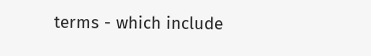terms - which include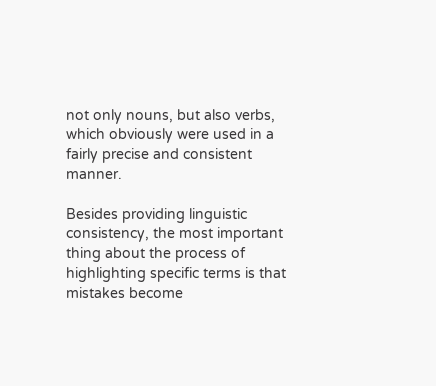not only nouns, but also verbs, which obviously were used in a fairly precise and consistent manner.

Besides providing linguistic consistency, the most important thing about the process of highlighting specific terms is that mistakes become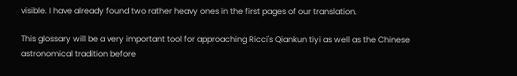visible. I have already found two rather heavy ones in the first pages of our translation.

This glossary will be a very important tool for approaching Ricci's Qiankun tiyi as well as the Chinese astronomical tradition before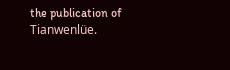the publication of Tianwenlüe.